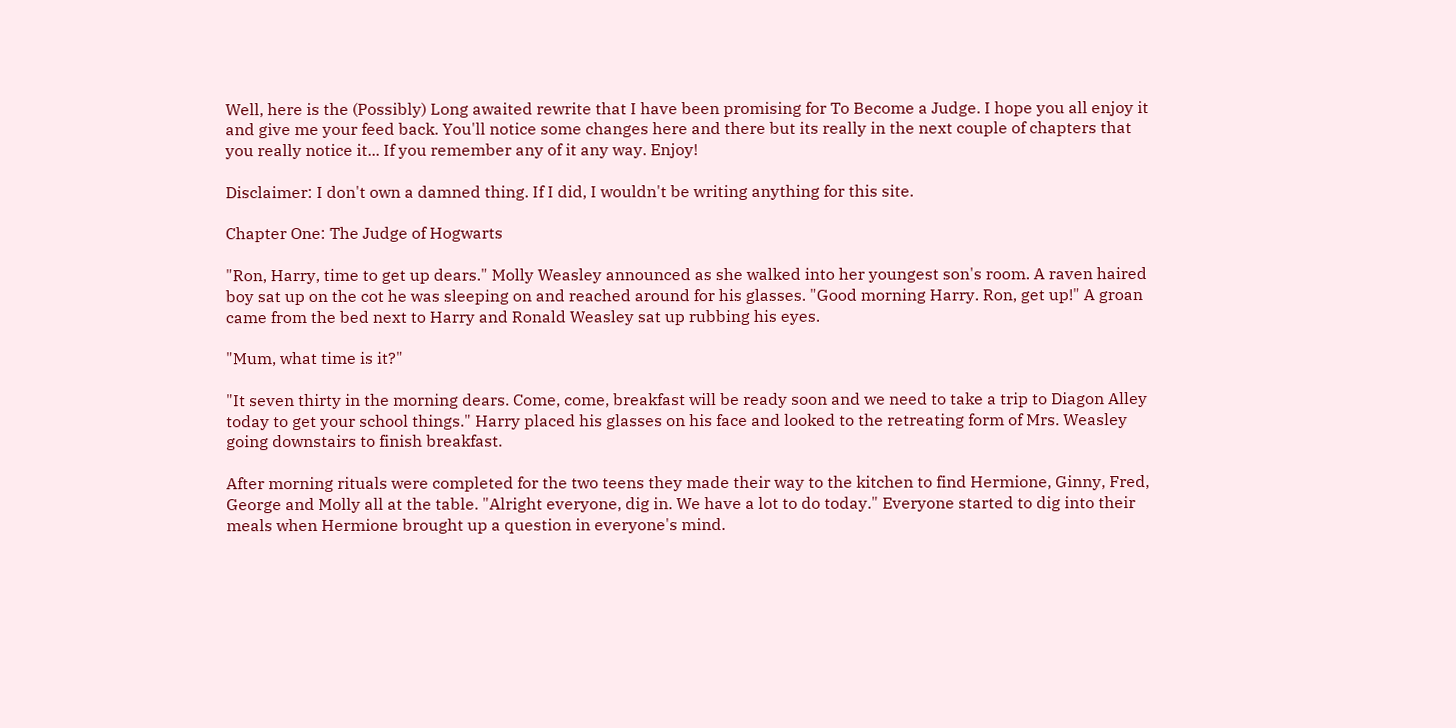Well, here is the (Possibly) Long awaited rewrite that I have been promising for To Become a Judge. I hope you all enjoy it and give me your feed back. You'll notice some changes here and there but its really in the next couple of chapters that you really notice it... If you remember any of it any way. Enjoy!

Disclaimer: I don't own a damned thing. If I did, I wouldn't be writing anything for this site.

Chapter One: The Judge of Hogwarts

"Ron, Harry, time to get up dears." Molly Weasley announced as she walked into her youngest son's room. A raven haired boy sat up on the cot he was sleeping on and reached around for his glasses. "Good morning Harry. Ron, get up!" A groan came from the bed next to Harry and Ronald Weasley sat up rubbing his eyes.

"Mum, what time is it?"

"It seven thirty in the morning dears. Come, come, breakfast will be ready soon and we need to take a trip to Diagon Alley today to get your school things." Harry placed his glasses on his face and looked to the retreating form of Mrs. Weasley going downstairs to finish breakfast.

After morning rituals were completed for the two teens they made their way to the kitchen to find Hermione, Ginny, Fred, George and Molly all at the table. "Alright everyone, dig in. We have a lot to do today." Everyone started to dig into their meals when Hermione brought up a question in everyone's mind.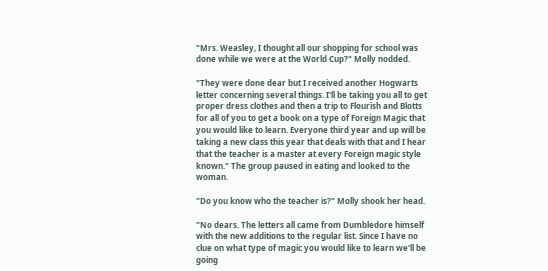"Mrs. Weasley, I thought all our shopping for school was done while we were at the World Cup?" Molly nodded.

"They were done dear but I received another Hogwarts letter concerning several things. I'll be taking you all to get proper dress clothes and then a trip to Flourish and Blotts for all of you to get a book on a type of Foreign Magic that you would like to learn. Everyone third year and up will be taking a new class this year that deals with that and I hear that the teacher is a master at every Foreign magic style known." The group paused in eating and looked to the woman.

"Do you know who the teacher is?" Molly shook her head.

"No dears. The letters all came from Dumbledore himself with the new additions to the regular list. Since I have no clue on what type of magic you would like to learn we'll be going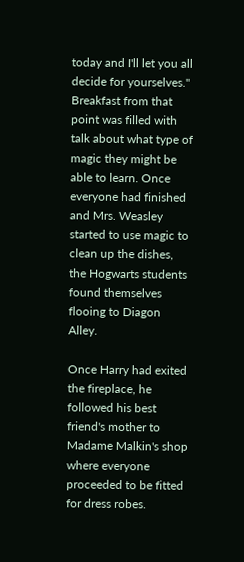today and I'll let you all decide for yourselves." Breakfast from that point was filled with talk about what type of magic they might be able to learn. Once everyone had finished and Mrs. Weasley started to use magic to clean up the dishes, the Hogwarts students found themselves flooing to Diagon Alley.

Once Harry had exited the fireplace, he followed his best friend's mother to Madame Malkin's shop where everyone proceeded to be fitted for dress robes.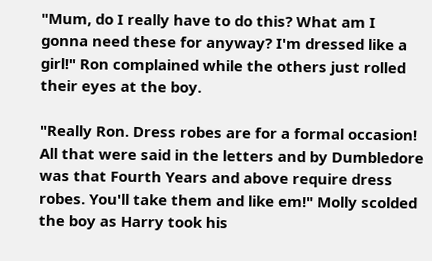"Mum, do I really have to do this? What am I gonna need these for anyway? I'm dressed like a girl!" Ron complained while the others just rolled their eyes at the boy.

"Really Ron. Dress robes are for a formal occasion! All that were said in the letters and by Dumbledore was that Fourth Years and above require dress robes. You'll take them and like em!" Molly scolded the boy as Harry took his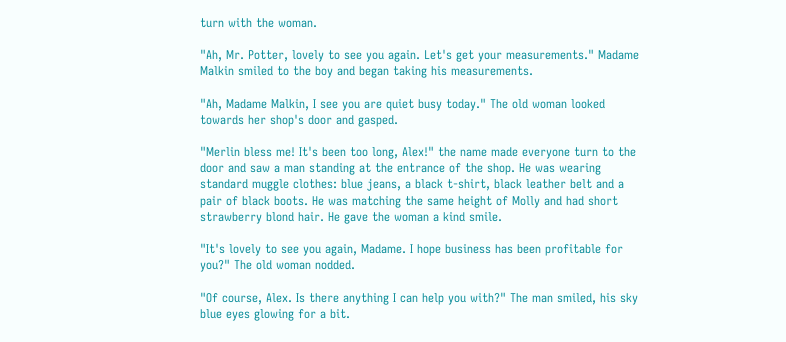turn with the woman.

"Ah, Mr. Potter, lovely to see you again. Let's get your measurements." Madame Malkin smiled to the boy and began taking his measurements.

"Ah, Madame Malkin, I see you are quiet busy today." The old woman looked towards her shop's door and gasped.

"Merlin bless me! It's been too long, Alex!" the name made everyone turn to the door and saw a man standing at the entrance of the shop. He was wearing standard muggle clothes: blue jeans, a black t-shirt, black leather belt and a pair of black boots. He was matching the same height of Molly and had short strawberry blond hair. He gave the woman a kind smile.

"It's lovely to see you again, Madame. I hope business has been profitable for you?" The old woman nodded.

"Of course, Alex. Is there anything I can help you with?" The man smiled, his sky blue eyes glowing for a bit.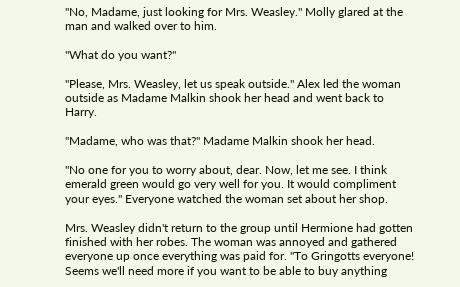"No, Madame, just looking for Mrs. Weasley." Molly glared at the man and walked over to him.

"What do you want?"

"Please, Mrs. Weasley, let us speak outside." Alex led the woman outside as Madame Malkin shook her head and went back to Harry.

"Madame, who was that?" Madame Malkin shook her head.

"No one for you to worry about, dear. Now, let me see. I think emerald green would go very well for you. It would compliment your eyes." Everyone watched the woman set about her shop.

Mrs. Weasley didn't return to the group until Hermione had gotten finished with her robes. The woman was annoyed and gathered everyone up once everything was paid for. "To Gringotts everyone! Seems we'll need more if you want to be able to buy anything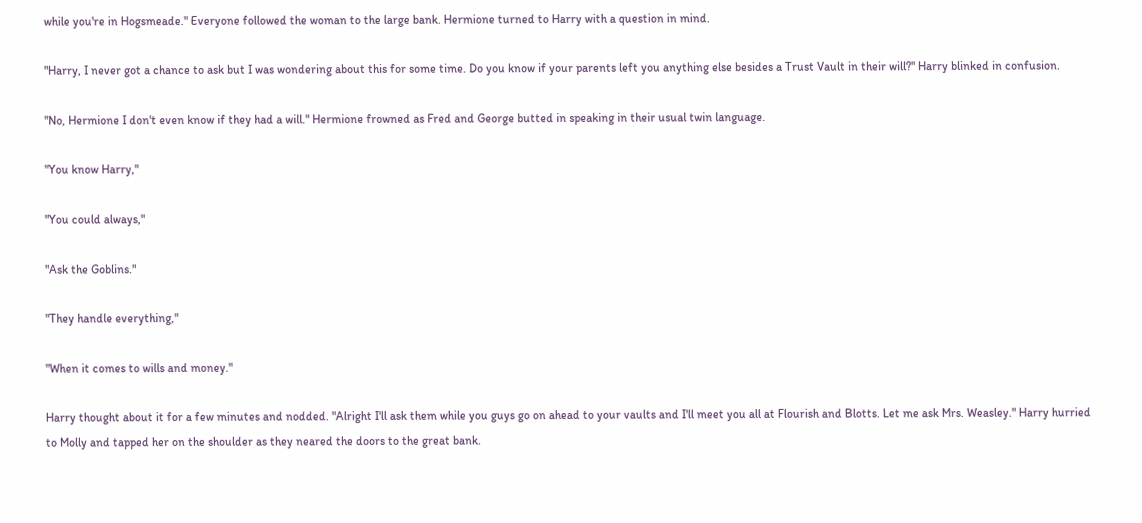while you're in Hogsmeade." Everyone followed the woman to the large bank. Hermione turned to Harry with a question in mind.

"Harry, I never got a chance to ask but I was wondering about this for some time. Do you know if your parents left you anything else besides a Trust Vault in their will?" Harry blinked in confusion.

"No, Hermione I don't even know if they had a will." Hermione frowned as Fred and George butted in speaking in their usual twin language.

"You know Harry,"

"You could always,"

"Ask the Goblins."

"They handle everything,"

"When it comes to wills and money."

Harry thought about it for a few minutes and nodded. "Alright I'll ask them while you guys go on ahead to your vaults and I'll meet you all at Flourish and Blotts. Let me ask Mrs. Weasley." Harry hurried to Molly and tapped her on the shoulder as they neared the doors to the great bank.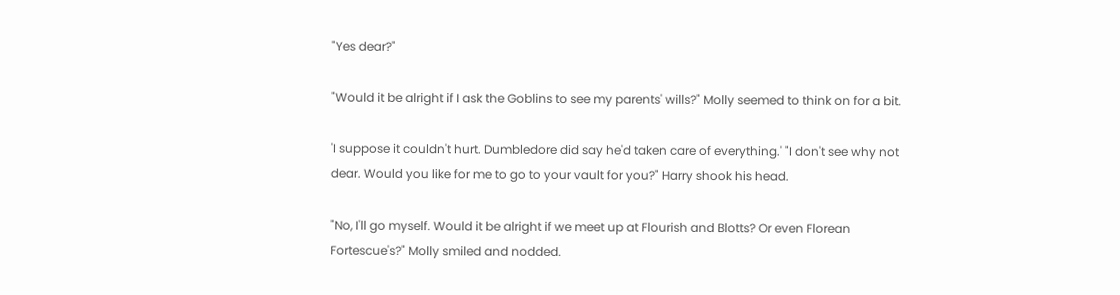"Yes dear?"

"Would it be alright if I ask the Goblins to see my parents' wills?" Molly seemed to think on for a bit.

'I suppose it couldn't hurt. Dumbledore did say he'd taken care of everything.' "I don't see why not dear. Would you like for me to go to your vault for you?" Harry shook his head.

"No, I'll go myself. Would it be alright if we meet up at Flourish and Blotts? Or even Florean Fortescue's?" Molly smiled and nodded.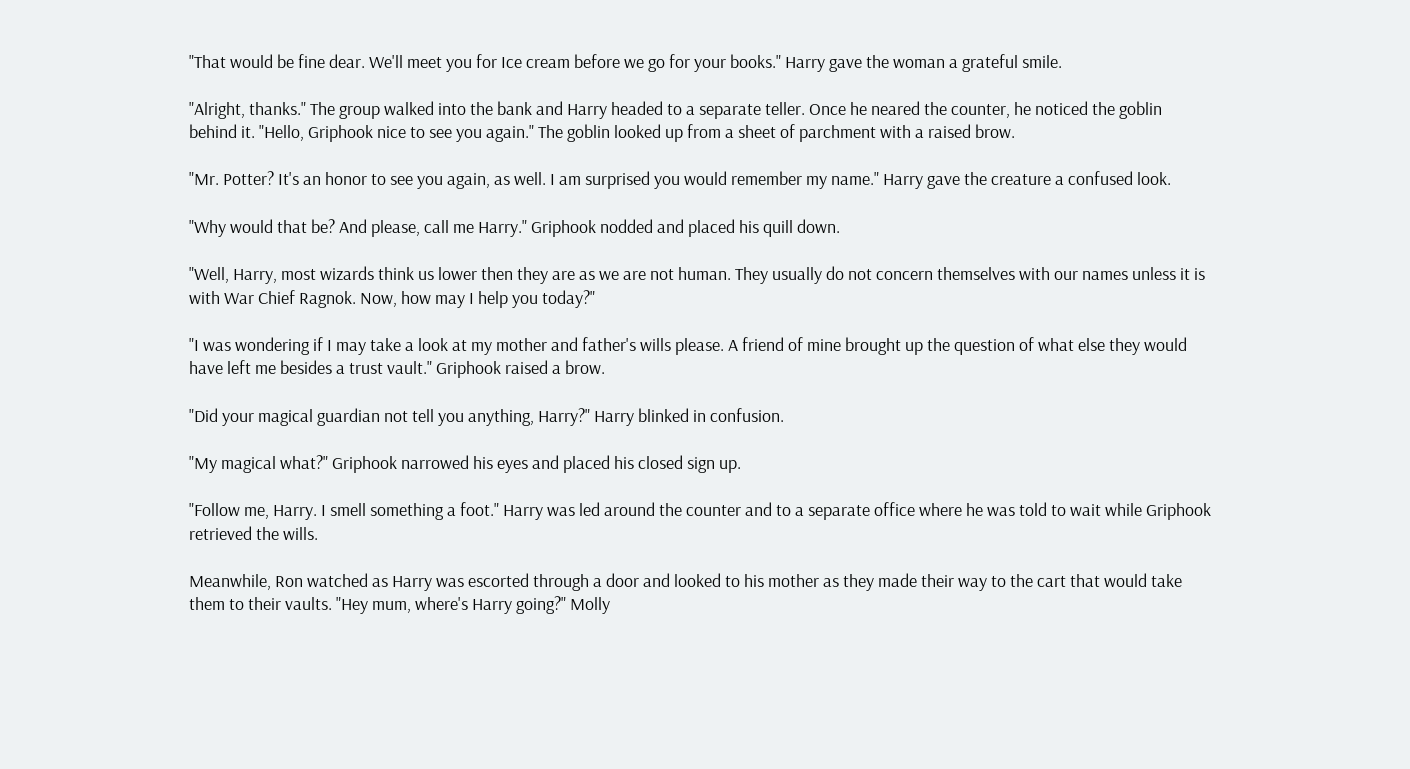"That would be fine dear. We'll meet you for Ice cream before we go for your books." Harry gave the woman a grateful smile.

"Alright, thanks." The group walked into the bank and Harry headed to a separate teller. Once he neared the counter, he noticed the goblin behind it. "Hello, Griphook nice to see you again." The goblin looked up from a sheet of parchment with a raised brow.

"Mr. Potter? It's an honor to see you again, as well. I am surprised you would remember my name." Harry gave the creature a confused look.

"Why would that be? And please, call me Harry." Griphook nodded and placed his quill down.

"Well, Harry, most wizards think us lower then they are as we are not human. They usually do not concern themselves with our names unless it is with War Chief Ragnok. Now, how may I help you today?"

"I was wondering if I may take a look at my mother and father's wills please. A friend of mine brought up the question of what else they would have left me besides a trust vault." Griphook raised a brow.

"Did your magical guardian not tell you anything, Harry?" Harry blinked in confusion.

"My magical what?" Griphook narrowed his eyes and placed his closed sign up.

"Follow me, Harry. I smell something a foot." Harry was led around the counter and to a separate office where he was told to wait while Griphook retrieved the wills.

Meanwhile, Ron watched as Harry was escorted through a door and looked to his mother as they made their way to the cart that would take them to their vaults. "Hey mum, where's Harry going?" Molly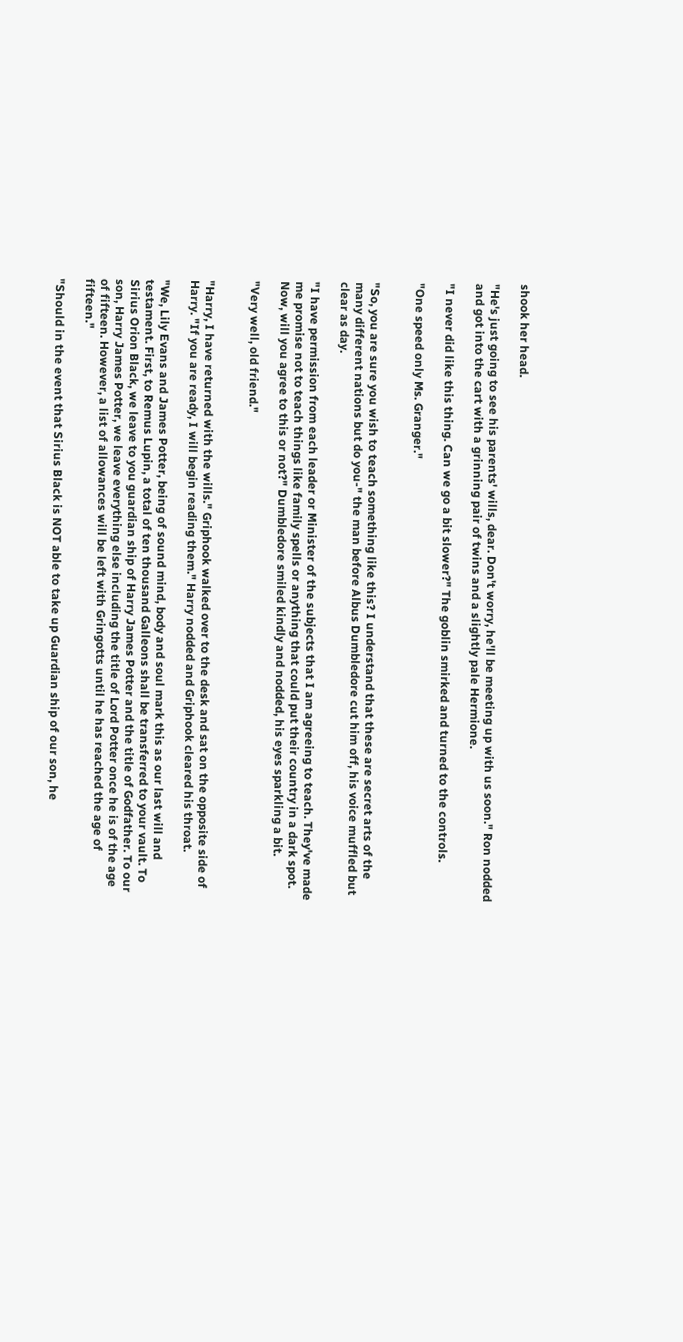shook her head.

"He's just going to see his parents' wills, dear. Don't worry, he'll be meeting up with us soon." Ron nodded and got into the cart with a grinning pair of twins and a slightly pale Hermione.

"I never did like this thing. Can we go a bit slower?" The goblin smirked and turned to the controls.

"One speed only Ms. Granger."


"So, you are sure you wish to teach something like this? I understand that these are secret arts of the many different nations but do you-" the man before Albus Dumbledore cut him off, his voice muffled but clear as day.

"I have permission from each leader or Minister of the subjects that I am agreeing to teach. They've made me promise not to teach things like family spells or anything that could put their country in a dark spot. Now, will you agree to this or not?" Dumbledore smiled kindly and nodded, his eyes sparkling a bit.

"Very well, old friend."


"Harry, I have returned with the wills." Griphook walked over to the desk and sat on the opposite side of Harry. "If you are ready, I will begin reading them." Harry nodded and Griphook cleared his throat.

"We, Lily Evans and James Potter, being of sound mind, body and soul mark this as our last will and testament. First, to Remus Lupin, a total of ten thousand Galleons shall be transferred to your vault. To Sirius Orion Black, we leave to you guardian ship of Harry James Potter and the title of Godfather. To our son, Harry James Potter, we leave everything else including the title of Lord Potter once he is of the age of fifteen. However, a list of allowances will be left with Gringotts until he has reached the age of fifteen."

"Should in the event that Sirius Black is NOT able to take up Guardian ship of our son, he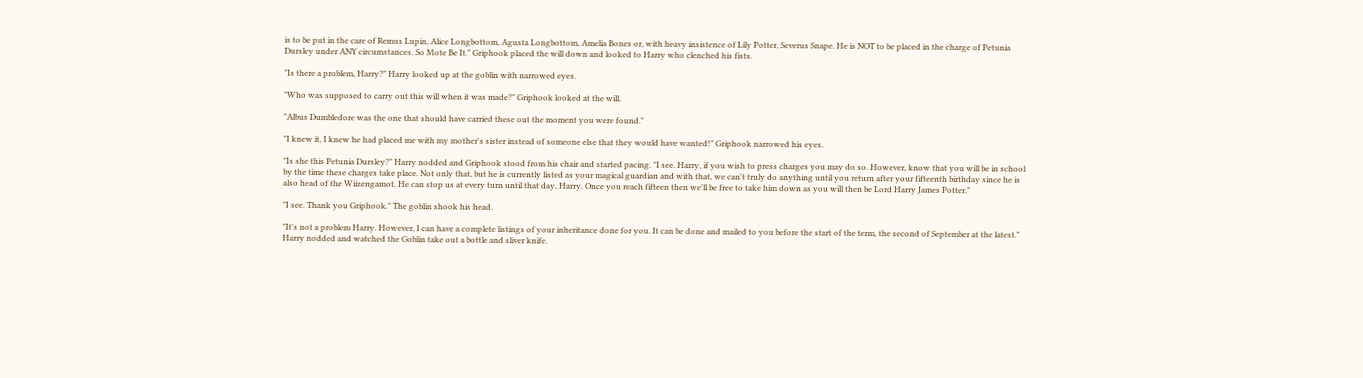is to be put in the care of Remus Lupin, Alice Longbottom, Agusta Longbottom, Amelia Bones or, with heavy insistence of Lily Potter, Severus Snape. He is NOT to be placed in the charge of Petunia Dursley under ANY circumstances. So Mote Be It." Griphook placed the will down and looked to Harry who clenched his fists.

"Is there a problem, Harry?" Harry looked up at the goblin with narrowed eyes.

"Who was supposed to carry out this will when it was made?" Griphook looked at the will.

"Albus Dumbledore was the one that should have carried these out the moment you were found."

"I knew it, I knew he had placed me with my mother's sister instead of someone else that they would have wanted!" Griphook narrowed his eyes.

"Is she this Petunia Dursley?" Harry nodded and Griphook stood from his chair and started pacing. "I see. Harry, if you wish to press charges you may do so. However, know that you will be in school by the time these charges take place. Not only that, but he is currently listed as your magical guardian and with that, we can't truly do anything until you return after your fifteenth birthday since he is also head of the Wiizengamot. He can stop us at every turn until that day, Harry. Once you reach fifteen then we'll be free to take him down as you will then be Lord Harry James Potter."

"I see. Thank you Griphook." The goblin shook his head.

"It's not a problem Harry. However, I can have a complete listings of your inheritance done for you. It can be done and mailed to you before the start of the term, the second of September at the latest." Harry nodded and watched the Goblin take out a bottle and sliver knife.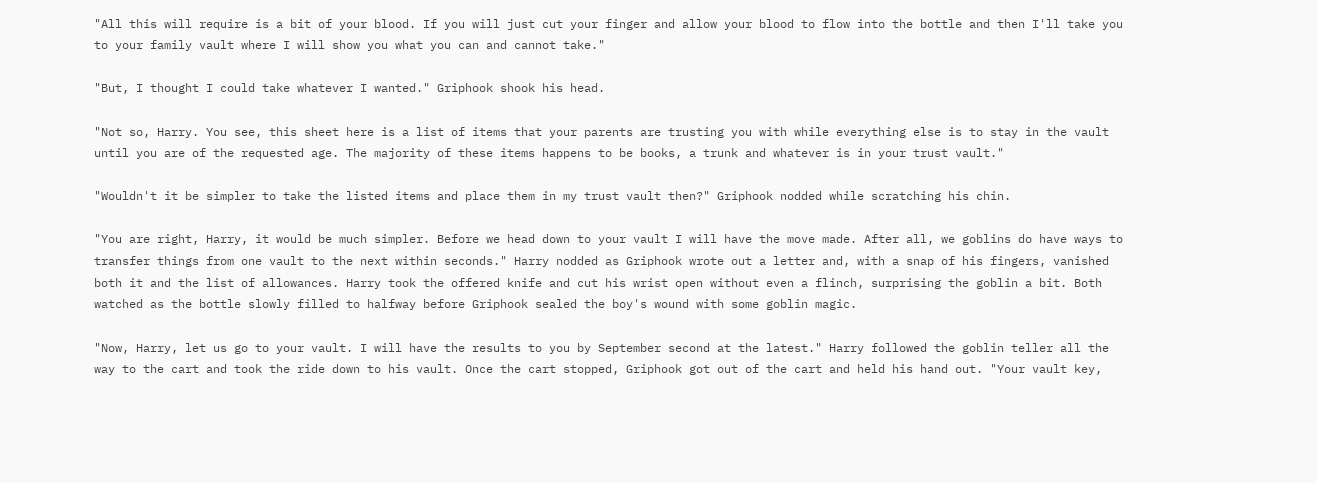"All this will require is a bit of your blood. If you will just cut your finger and allow your blood to flow into the bottle and then I'll take you to your family vault where I will show you what you can and cannot take."

"But, I thought I could take whatever I wanted." Griphook shook his head.

"Not so, Harry. You see, this sheet here is a list of items that your parents are trusting you with while everything else is to stay in the vault until you are of the requested age. The majority of these items happens to be books, a trunk and whatever is in your trust vault."

"Wouldn't it be simpler to take the listed items and place them in my trust vault then?" Griphook nodded while scratching his chin.

"You are right, Harry, it would be much simpler. Before we head down to your vault I will have the move made. After all, we goblins do have ways to transfer things from one vault to the next within seconds." Harry nodded as Griphook wrote out a letter and, with a snap of his fingers, vanished both it and the list of allowances. Harry took the offered knife and cut his wrist open without even a flinch, surprising the goblin a bit. Both watched as the bottle slowly filled to halfway before Griphook sealed the boy's wound with some goblin magic.

"Now, Harry, let us go to your vault. I will have the results to you by September second at the latest." Harry followed the goblin teller all the way to the cart and took the ride down to his vault. Once the cart stopped, Griphook got out of the cart and held his hand out. "Your vault key,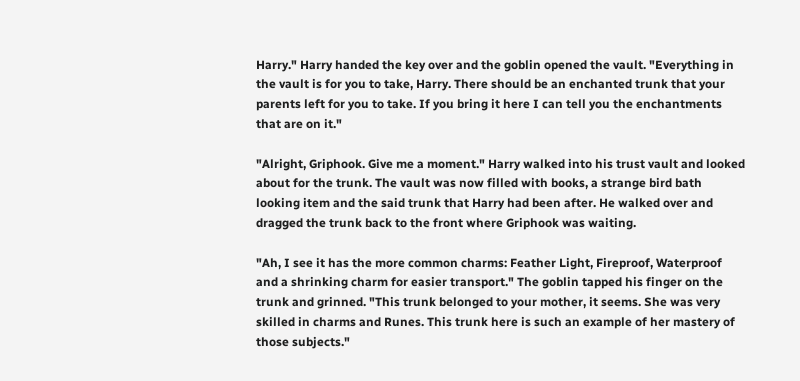Harry." Harry handed the key over and the goblin opened the vault. "Everything in the vault is for you to take, Harry. There should be an enchanted trunk that your parents left for you to take. If you bring it here I can tell you the enchantments that are on it."

"Alright, Griphook. Give me a moment." Harry walked into his trust vault and looked about for the trunk. The vault was now filled with books, a strange bird bath looking item and the said trunk that Harry had been after. He walked over and dragged the trunk back to the front where Griphook was waiting.

"Ah, I see it has the more common charms: Feather Light, Fireproof, Waterproof and a shrinking charm for easier transport." The goblin tapped his finger on the trunk and grinned. "This trunk belonged to your mother, it seems. She was very skilled in charms and Runes. This trunk here is such an example of her mastery of those subjects."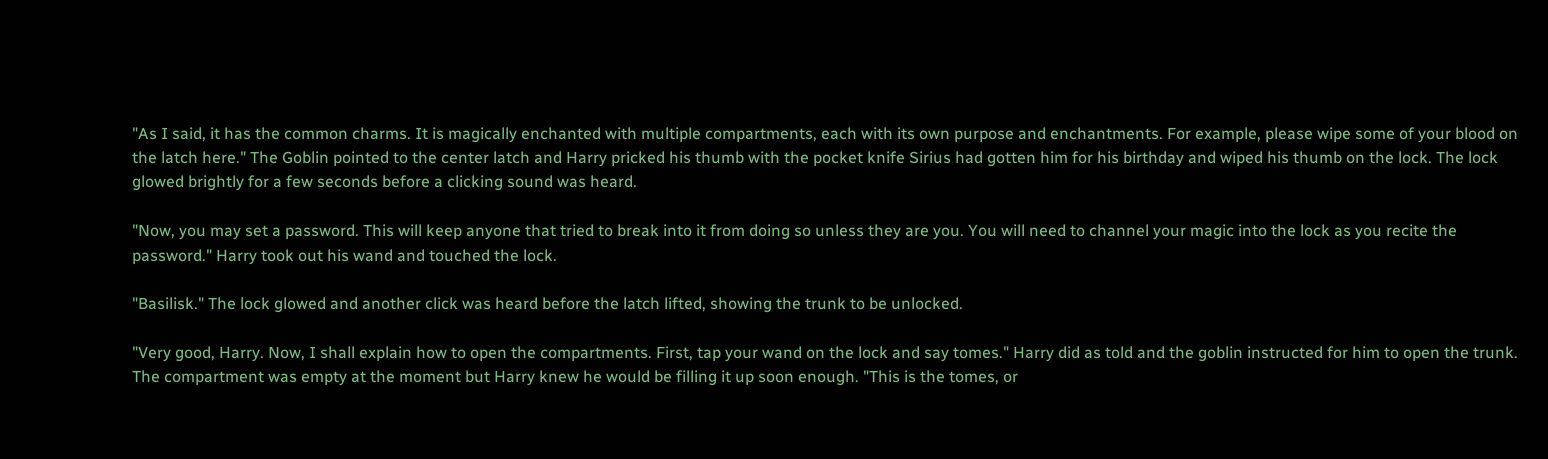"As I said, it has the common charms. It is magically enchanted with multiple compartments, each with its own purpose and enchantments. For example, please wipe some of your blood on the latch here." The Goblin pointed to the center latch and Harry pricked his thumb with the pocket knife Sirius had gotten him for his birthday and wiped his thumb on the lock. The lock glowed brightly for a few seconds before a clicking sound was heard.

"Now, you may set a password. This will keep anyone that tried to break into it from doing so unless they are you. You will need to channel your magic into the lock as you recite the password." Harry took out his wand and touched the lock.

"Basilisk." The lock glowed and another click was heard before the latch lifted, showing the trunk to be unlocked.

"Very good, Harry. Now, I shall explain how to open the compartments. First, tap your wand on the lock and say tomes." Harry did as told and the goblin instructed for him to open the trunk. The compartment was empty at the moment but Harry knew he would be filling it up soon enough. "This is the tomes, or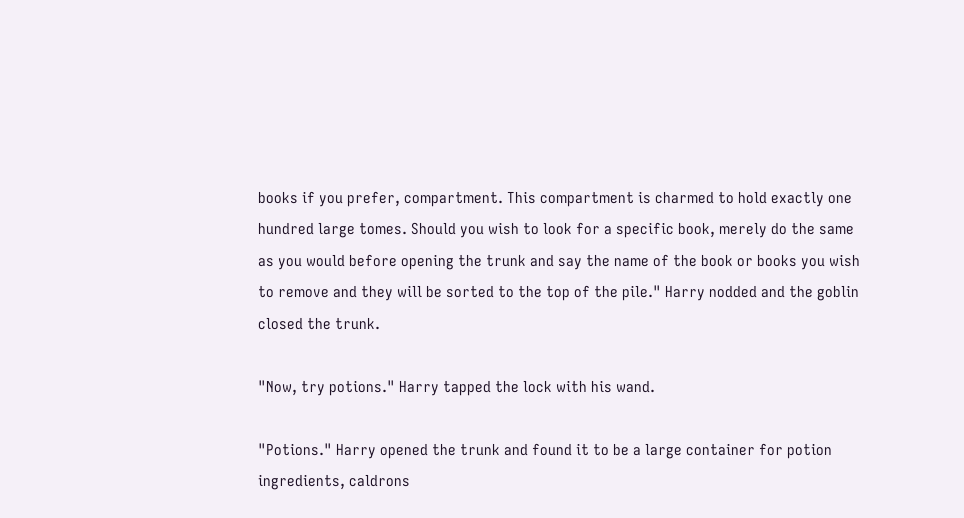books if you prefer, compartment. This compartment is charmed to hold exactly one hundred large tomes. Should you wish to look for a specific book, merely do the same as you would before opening the trunk and say the name of the book or books you wish to remove and they will be sorted to the top of the pile." Harry nodded and the goblin closed the trunk.

"Now, try potions." Harry tapped the lock with his wand.

"Potions." Harry opened the trunk and found it to be a large container for potion ingredients, caldrons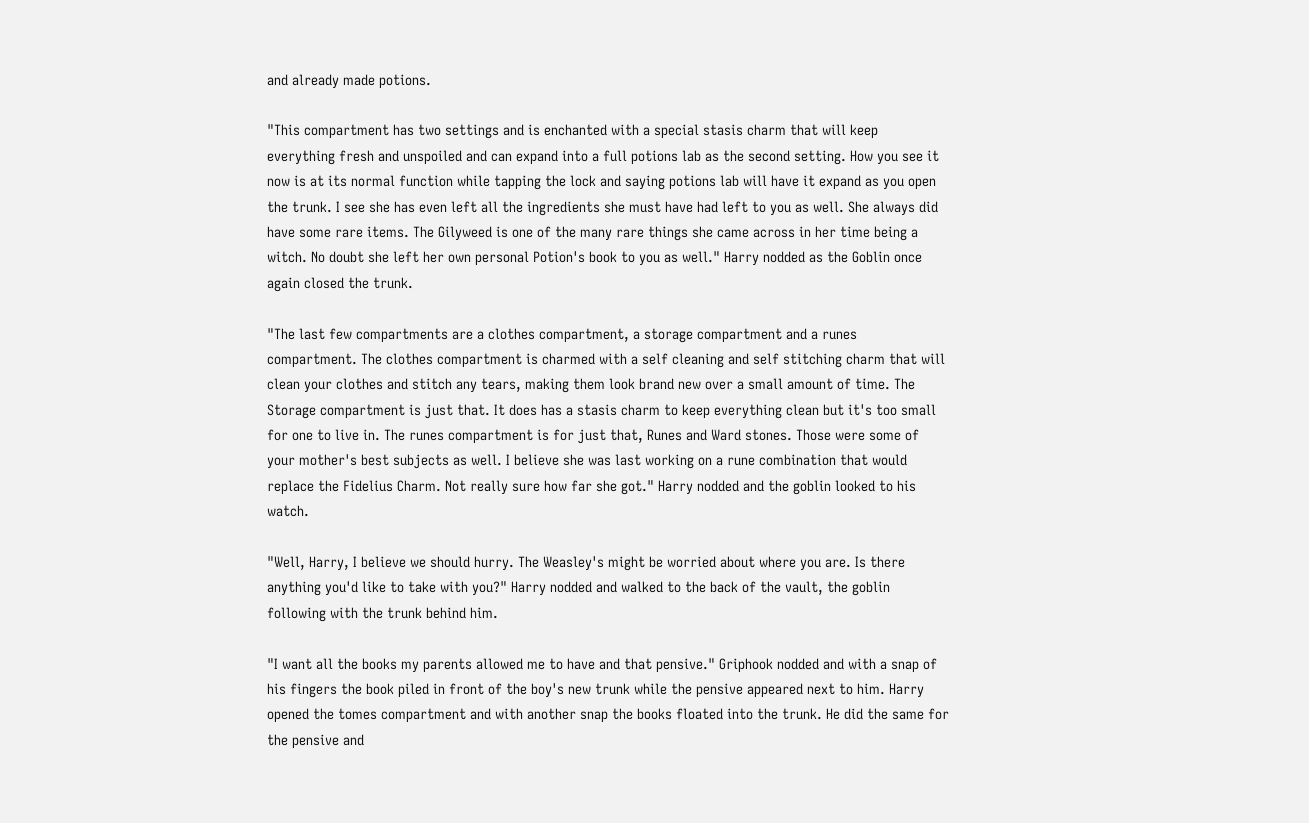and already made potions.

"This compartment has two settings and is enchanted with a special stasis charm that will keep everything fresh and unspoiled and can expand into a full potions lab as the second setting. How you see it now is at its normal function while tapping the lock and saying potions lab will have it expand as you open the trunk. I see she has even left all the ingredients she must have had left to you as well. She always did have some rare items. The Gilyweed is one of the many rare things she came across in her time being a witch. No doubt she left her own personal Potion's book to you as well." Harry nodded as the Goblin once again closed the trunk.

"The last few compartments are a clothes compartment, a storage compartment and a runes compartment. The clothes compartment is charmed with a self cleaning and self stitching charm that will clean your clothes and stitch any tears, making them look brand new over a small amount of time. The Storage compartment is just that. It does has a stasis charm to keep everything clean but it's too small for one to live in. The runes compartment is for just that, Runes and Ward stones. Those were some of your mother's best subjects as well. I believe she was last working on a rune combination that would replace the Fidelius Charm. Not really sure how far she got." Harry nodded and the goblin looked to his watch.

"Well, Harry, I believe we should hurry. The Weasley's might be worried about where you are. Is there anything you'd like to take with you?" Harry nodded and walked to the back of the vault, the goblin following with the trunk behind him.

"I want all the books my parents allowed me to have and that pensive." Griphook nodded and with a snap of his fingers the book piled in front of the boy's new trunk while the pensive appeared next to him. Harry opened the tomes compartment and with another snap the books floated into the trunk. He did the same for the pensive and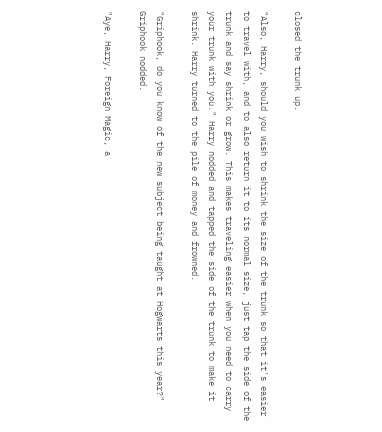closed the trunk up.

"Also, Harry, should you wish to shrink the size of the trunk so that it's easier to travel with, and to also return it to its normal size, just tap the side of the trunk and say shrink or grow. This makes traveling easier when you need to carry your trunk with you." Harry nodded and tapped the side of the trunk to make it shrink. Harry turned to the pile of money and frowned.

"Griphook, do you know of the new subject being taught at Hogwarts this year?" Griphook nodded.

"Aye, Harry, Foreign Magic, a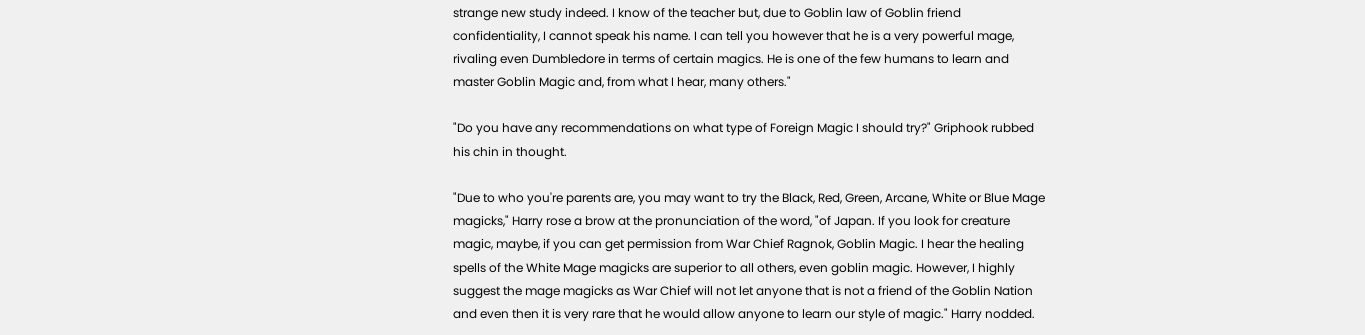strange new study indeed. I know of the teacher but, due to Goblin law of Goblin friend confidentiality, I cannot speak his name. I can tell you however that he is a very powerful mage, rivaling even Dumbledore in terms of certain magics. He is one of the few humans to learn and master Goblin Magic and, from what I hear, many others."

"Do you have any recommendations on what type of Foreign Magic I should try?" Griphook rubbed his chin in thought.

"Due to who you're parents are, you may want to try the Black, Red, Green, Arcane, White or Blue Mage magicks," Harry rose a brow at the pronunciation of the word, "of Japan. If you look for creature magic, maybe, if you can get permission from War Chief Ragnok, Goblin Magic. I hear the healing spells of the White Mage magicks are superior to all others, even goblin magic. However, I highly suggest the mage magicks as War Chief will not let anyone that is not a friend of the Goblin Nation and even then it is very rare that he would allow anyone to learn our style of magic." Harry nodded.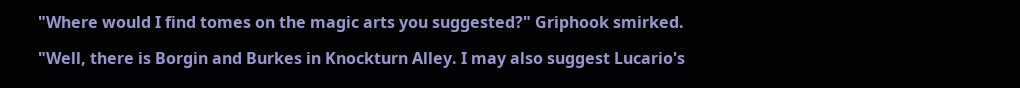"Where would I find tomes on the magic arts you suggested?" Griphook smirked.

"Well, there is Borgin and Burkes in Knockturn Alley. I may also suggest Lucario's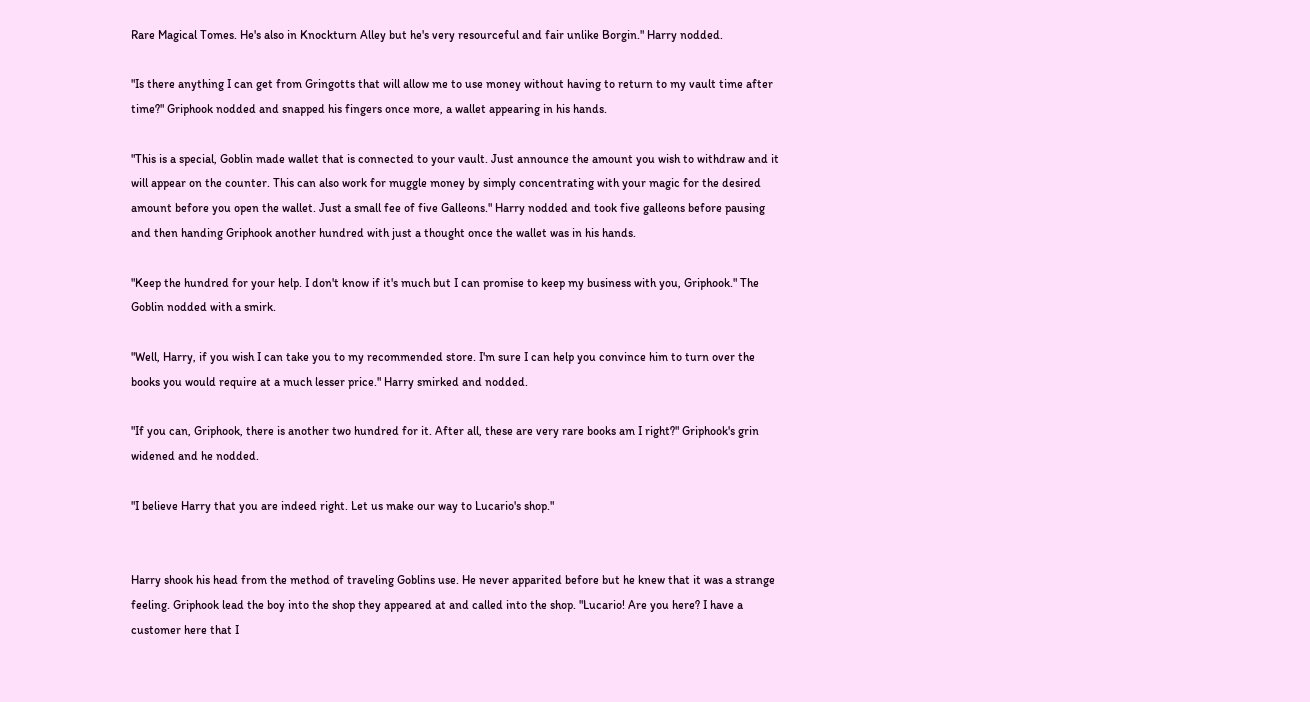Rare Magical Tomes. He's also in Knockturn Alley but he's very resourceful and fair unlike Borgin." Harry nodded.

"Is there anything I can get from Gringotts that will allow me to use money without having to return to my vault time after time?" Griphook nodded and snapped his fingers once more, a wallet appearing in his hands.

"This is a special, Goblin made wallet that is connected to your vault. Just announce the amount you wish to withdraw and it will appear on the counter. This can also work for muggle money by simply concentrating with your magic for the desired amount before you open the wallet. Just a small fee of five Galleons." Harry nodded and took five galleons before pausing and then handing Griphook another hundred with just a thought once the wallet was in his hands.

"Keep the hundred for your help. I don't know if it's much but I can promise to keep my business with you, Griphook." The Goblin nodded with a smirk.

"Well, Harry, if you wish I can take you to my recommended store. I'm sure I can help you convince him to turn over the books you would require at a much lesser price." Harry smirked and nodded.

"If you can, Griphook, there is another two hundred for it. After all, these are very rare books am I right?" Griphook's grin widened and he nodded.

"I believe Harry that you are indeed right. Let us make our way to Lucario's shop."


Harry shook his head from the method of traveling Goblins use. He never apparited before but he knew that it was a strange feeling. Griphook lead the boy into the shop they appeared at and called into the shop. "Lucario! Are you here? I have a customer here that I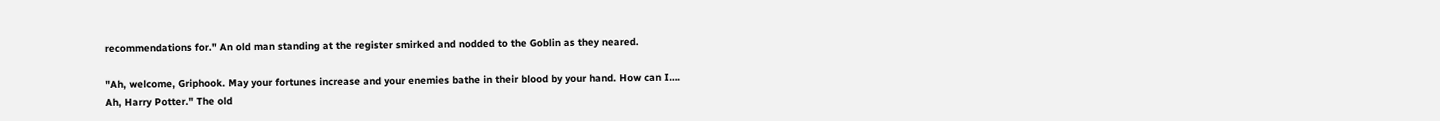recommendations for." An old man standing at the register smirked and nodded to the Goblin as they neared.

"Ah, welcome, Griphook. May your fortunes increase and your enemies bathe in their blood by your hand. How can I…. Ah, Harry Potter." The old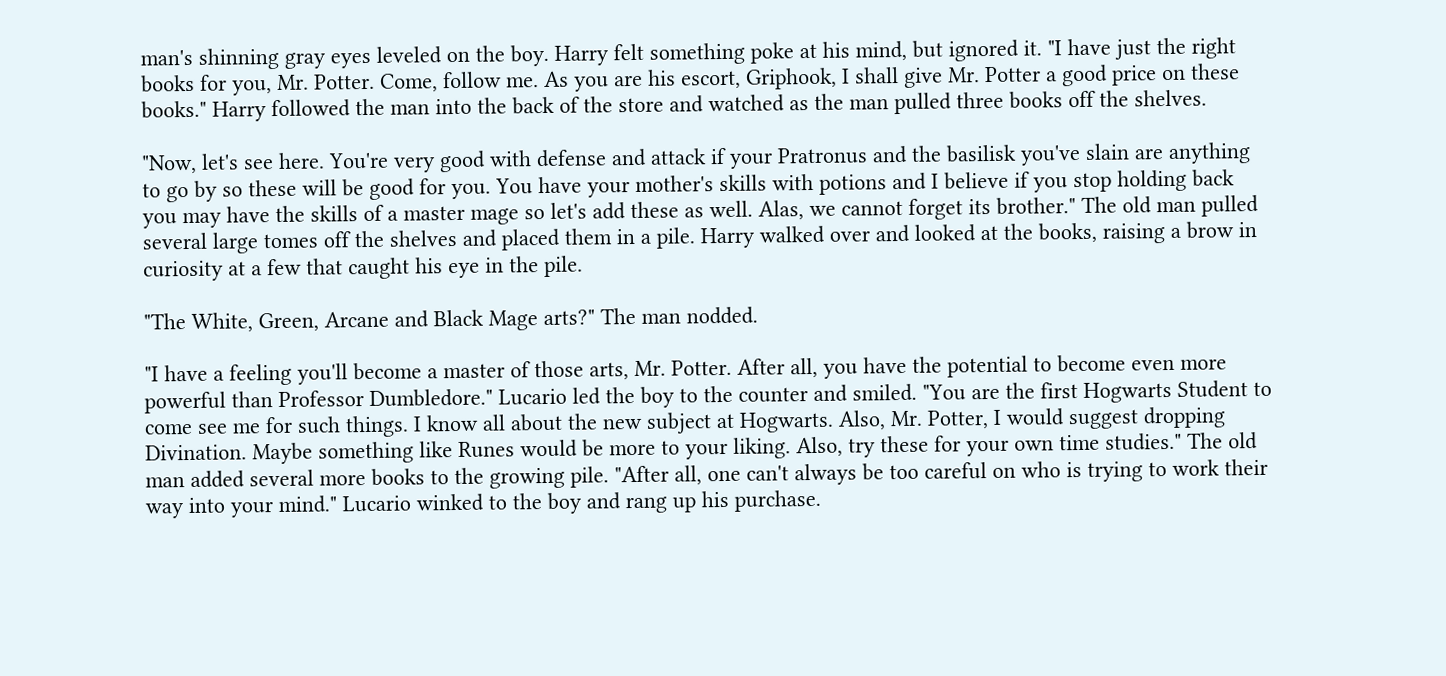man's shinning gray eyes leveled on the boy. Harry felt something poke at his mind, but ignored it. "I have just the right books for you, Mr. Potter. Come, follow me. As you are his escort, Griphook, I shall give Mr. Potter a good price on these books." Harry followed the man into the back of the store and watched as the man pulled three books off the shelves.

"Now, let's see here. You're very good with defense and attack if your Pratronus and the basilisk you've slain are anything to go by so these will be good for you. You have your mother's skills with potions and I believe if you stop holding back you may have the skills of a master mage so let's add these as well. Alas, we cannot forget its brother." The old man pulled several large tomes off the shelves and placed them in a pile. Harry walked over and looked at the books, raising a brow in curiosity at a few that caught his eye in the pile.

"The White, Green, Arcane and Black Mage arts?" The man nodded.

"I have a feeling you'll become a master of those arts, Mr. Potter. After all, you have the potential to become even more powerful than Professor Dumbledore." Lucario led the boy to the counter and smiled. "You are the first Hogwarts Student to come see me for such things. I know all about the new subject at Hogwarts. Also, Mr. Potter, I would suggest dropping Divination. Maybe something like Runes would be more to your liking. Also, try these for your own time studies." The old man added several more books to the growing pile. "After all, one can't always be too careful on who is trying to work their way into your mind." Lucario winked to the boy and rang up his purchase.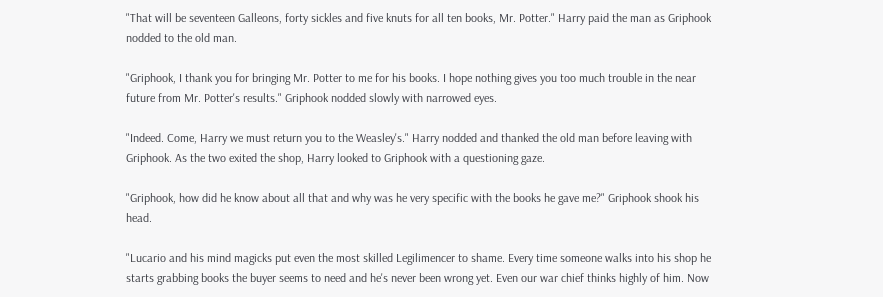"That will be seventeen Galleons, forty sickles and five knuts for all ten books, Mr. Potter." Harry paid the man as Griphook nodded to the old man.

"Griphook, I thank you for bringing Mr. Potter to me for his books. I hope nothing gives you too much trouble in the near future from Mr. Potter's results." Griphook nodded slowly with narrowed eyes.

"Indeed. Come, Harry we must return you to the Weasley's." Harry nodded and thanked the old man before leaving with Griphook. As the two exited the shop, Harry looked to Griphook with a questioning gaze.

"Griphook, how did he know about all that and why was he very specific with the books he gave me?" Griphook shook his head.

"Lucario and his mind magicks put even the most skilled Legilimencer to shame. Every time someone walks into his shop he starts grabbing books the buyer seems to need and he's never been wrong yet. Even our war chief thinks highly of him. Now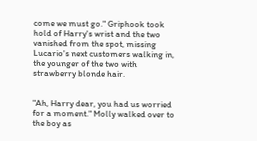come we must go." Griphook took hold of Harry's wrist and the two vanished from the spot, missing Lucario's next customers walking in, the younger of the two with strawberry blonde hair.


"Ah, Harry dear, you had us worried for a moment." Molly walked over to the boy as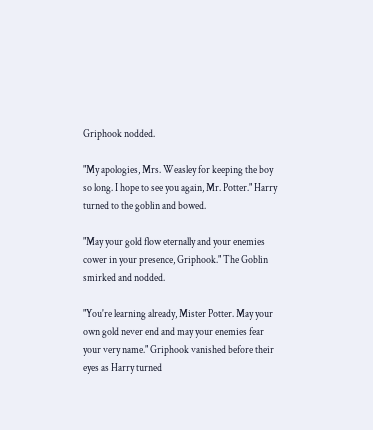Griphook nodded.

"My apologies, Mrs. Weasley for keeping the boy so long. I hope to see you again, Mr. Potter." Harry turned to the goblin and bowed.

"May your gold flow eternally and your enemies cower in your presence, Griphook." The Goblin smirked and nodded.

"You're learning already, Mister Potter. May your own gold never end and may your enemies fear your very name." Griphook vanished before their eyes as Harry turned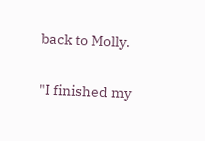back to Molly.

"I finished my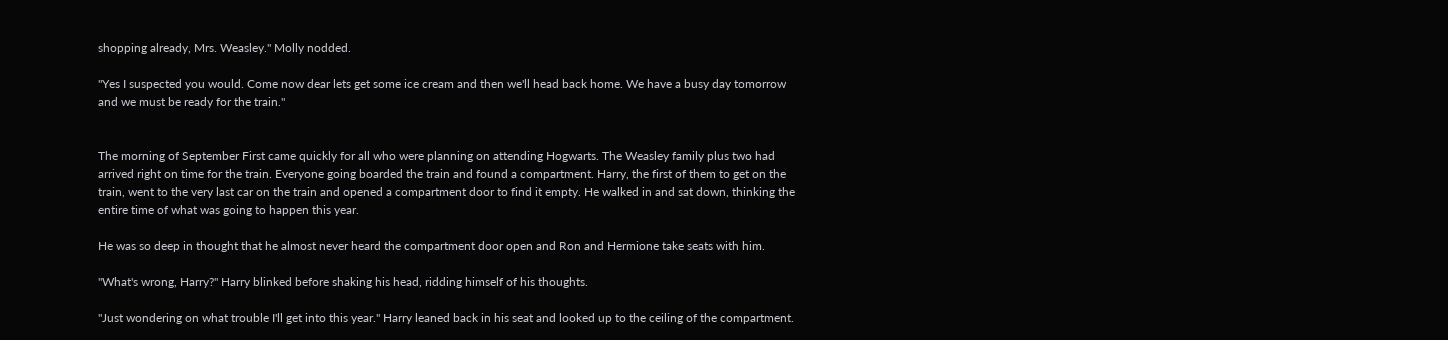shopping already, Mrs. Weasley." Molly nodded.

"Yes I suspected you would. Come now dear lets get some ice cream and then we'll head back home. We have a busy day tomorrow and we must be ready for the train."


The morning of September First came quickly for all who were planning on attending Hogwarts. The Weasley family plus two had arrived right on time for the train. Everyone going boarded the train and found a compartment. Harry, the first of them to get on the train, went to the very last car on the train and opened a compartment door to find it empty. He walked in and sat down, thinking the entire time of what was going to happen this year.

He was so deep in thought that he almost never heard the compartment door open and Ron and Hermione take seats with him.

"What's wrong, Harry?" Harry blinked before shaking his head, ridding himself of his thoughts.

"Just wondering on what trouble I'll get into this year." Harry leaned back in his seat and looked up to the ceiling of the compartment.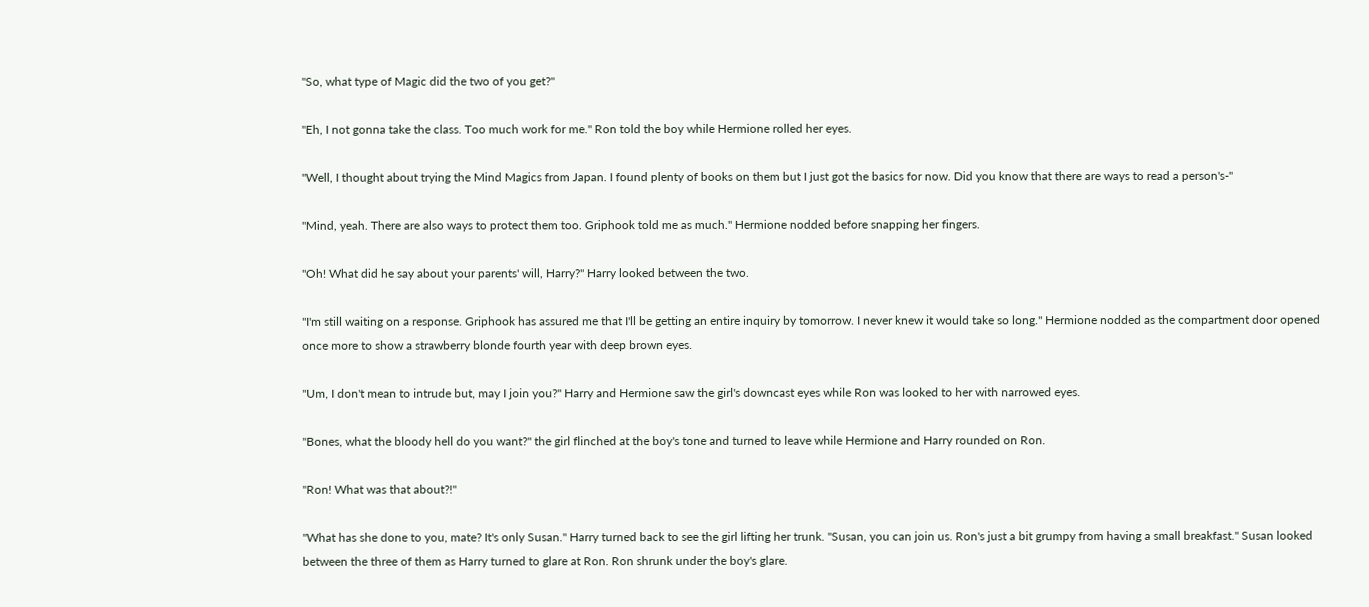"So, what type of Magic did the two of you get?"

"Eh, I not gonna take the class. Too much work for me." Ron told the boy while Hermione rolled her eyes.

"Well, I thought about trying the Mind Magics from Japan. I found plenty of books on them but I just got the basics for now. Did you know that there are ways to read a person's-"

"Mind, yeah. There are also ways to protect them too. Griphook told me as much." Hermione nodded before snapping her fingers.

"Oh! What did he say about your parents' will, Harry?" Harry looked between the two.

"I'm still waiting on a response. Griphook has assured me that I'll be getting an entire inquiry by tomorrow. I never knew it would take so long." Hermione nodded as the compartment door opened once more to show a strawberry blonde fourth year with deep brown eyes.

"Um, I don't mean to intrude but, may I join you?" Harry and Hermione saw the girl's downcast eyes while Ron was looked to her with narrowed eyes.

"Bones, what the bloody hell do you want?" the girl flinched at the boy's tone and turned to leave while Hermione and Harry rounded on Ron.

"Ron! What was that about?!"

"What has she done to you, mate? It's only Susan." Harry turned back to see the girl lifting her trunk. "Susan, you can join us. Ron's just a bit grumpy from having a small breakfast." Susan looked between the three of them as Harry turned to glare at Ron. Ron shrunk under the boy's glare.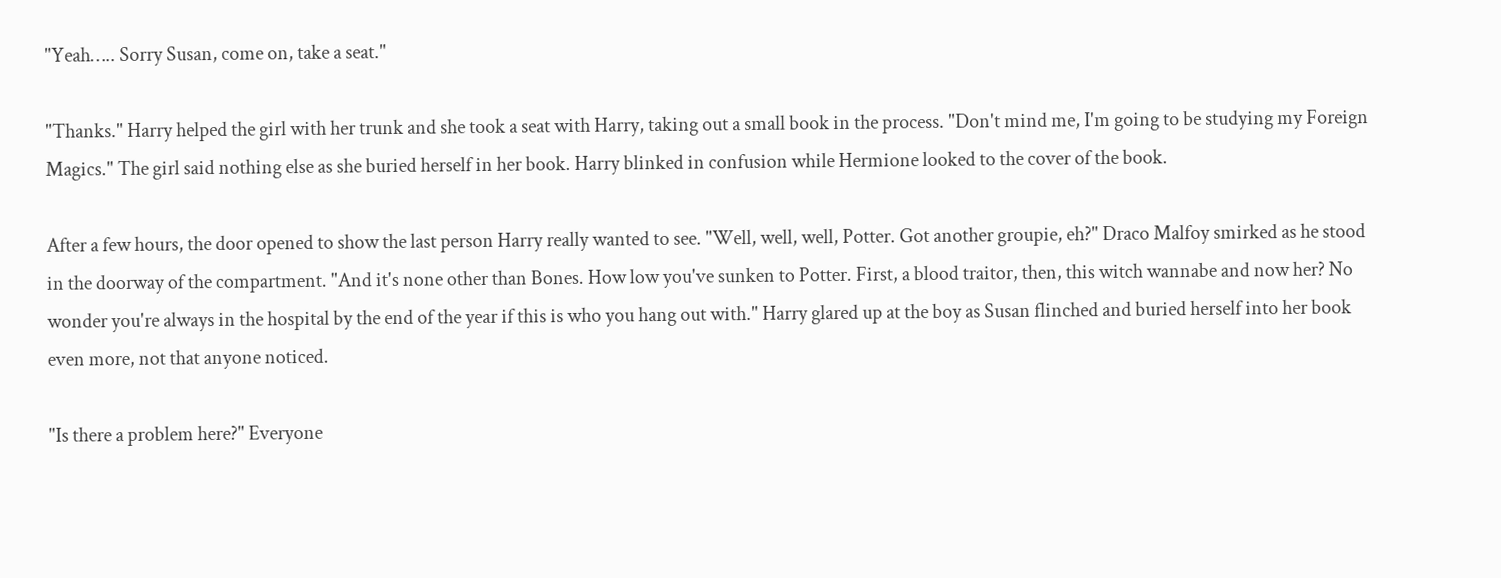"Yeah….. Sorry Susan, come on, take a seat."

"Thanks." Harry helped the girl with her trunk and she took a seat with Harry, taking out a small book in the process. "Don't mind me, I'm going to be studying my Foreign Magics." The girl said nothing else as she buried herself in her book. Harry blinked in confusion while Hermione looked to the cover of the book.

After a few hours, the door opened to show the last person Harry really wanted to see. "Well, well, well, Potter. Got another groupie, eh?" Draco Malfoy smirked as he stood in the doorway of the compartment. "And it's none other than Bones. How low you've sunken to Potter. First, a blood traitor, then, this witch wannabe and now her? No wonder you're always in the hospital by the end of the year if this is who you hang out with." Harry glared up at the boy as Susan flinched and buried herself into her book even more, not that anyone noticed.

"Is there a problem here?" Everyone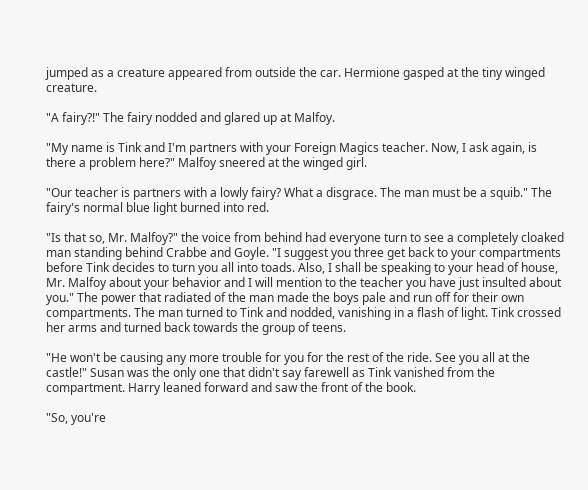jumped as a creature appeared from outside the car. Hermione gasped at the tiny winged creature.

"A fairy?!" The fairy nodded and glared up at Malfoy.

"My name is Tink and I'm partners with your Foreign Magics teacher. Now, I ask again, is there a problem here?" Malfoy sneered at the winged girl.

"Our teacher is partners with a lowly fairy? What a disgrace. The man must be a squib." The fairy's normal blue light burned into red.

"Is that so, Mr. Malfoy?" the voice from behind had everyone turn to see a completely cloaked man standing behind Crabbe and Goyle. "I suggest you three get back to your compartments before Tink decides to turn you all into toads. Also, I shall be speaking to your head of house, Mr. Malfoy about your behavior and I will mention to the teacher you have just insulted about you." The power that radiated of the man made the boys pale and run off for their own compartments. The man turned to Tink and nodded, vanishing in a flash of light. Tink crossed her arms and turned back towards the group of teens.

"He won't be causing any more trouble for you for the rest of the ride. See you all at the castle!" Susan was the only one that didn't say farewell as Tink vanished from the compartment. Harry leaned forward and saw the front of the book.

"So, you're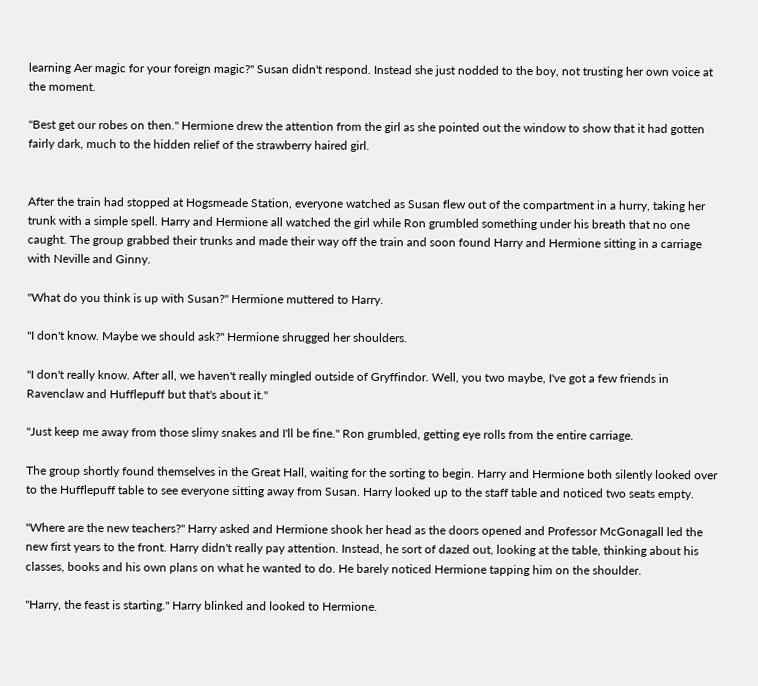learning Aer magic for your foreign magic?" Susan didn't respond. Instead she just nodded to the boy, not trusting her own voice at the moment.

"Best get our robes on then." Hermione drew the attention from the girl as she pointed out the window to show that it had gotten fairly dark, much to the hidden relief of the strawberry haired girl.


After the train had stopped at Hogsmeade Station, everyone watched as Susan flew out of the compartment in a hurry, taking her trunk with a simple spell. Harry and Hermione all watched the girl while Ron grumbled something under his breath that no one caught. The group grabbed their trunks and made their way off the train and soon found Harry and Hermione sitting in a carriage with Neville and Ginny.

"What do you think is up with Susan?" Hermione muttered to Harry.

"I don't know. Maybe we should ask?" Hermione shrugged her shoulders.

"I don't really know. After all, we haven't really mingled outside of Gryffindor. Well, you two maybe, I've got a few friends in Ravenclaw and Hufflepuff but that's about it."

"Just keep me away from those slimy snakes and I'll be fine." Ron grumbled, getting eye rolls from the entire carriage.

The group shortly found themselves in the Great Hall, waiting for the sorting to begin. Harry and Hermione both silently looked over to the Hufflepuff table to see everyone sitting away from Susan. Harry looked up to the staff table and noticed two seats empty.

"Where are the new teachers?" Harry asked and Hermione shook her head as the doors opened and Professor McGonagall led the new first years to the front. Harry didn't really pay attention. Instead, he sort of dazed out, looking at the table, thinking about his classes, books and his own plans on what he wanted to do. He barely noticed Hermione tapping him on the shoulder.

"Harry, the feast is starting." Harry blinked and looked to Hermione.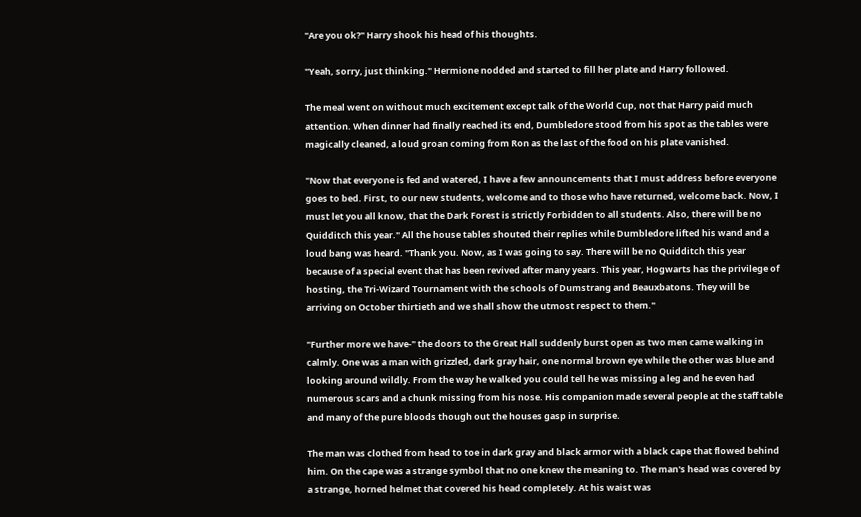"Are you ok?" Harry shook his head of his thoughts.

"Yeah, sorry, just thinking." Hermione nodded and started to fill her plate and Harry followed.

The meal went on without much excitement except talk of the World Cup, not that Harry paid much attention. When dinner had finally reached its end, Dumbledore stood from his spot as the tables were magically cleaned, a loud groan coming from Ron as the last of the food on his plate vanished.

"Now that everyone is fed and watered, I have a few announcements that I must address before everyone goes to bed. First, to our new students, welcome and to those who have returned, welcome back. Now, I must let you all know, that the Dark Forest is strictly Forbidden to all students. Also, there will be no Quidditch this year." All the house tables shouted their replies while Dumbledore lifted his wand and a loud bang was heard. "Thank you. Now, as I was going to say. There will be no Quidditch this year because of a special event that has been revived after many years. This year, Hogwarts has the privilege of hosting, the Tri-Wizard Tournament with the schools of Dumstrang and Beauxbatons. They will be arriving on October thirtieth and we shall show the utmost respect to them."

"Further more we have-" the doors to the Great Hall suddenly burst open as two men came walking in calmly. One was a man with grizzled, dark gray hair, one normal brown eye while the other was blue and looking around wildly. From the way he walked you could tell he was missing a leg and he even had numerous scars and a chunk missing from his nose. His companion made several people at the staff table and many of the pure bloods though out the houses gasp in surprise.

The man was clothed from head to toe in dark gray and black armor with a black cape that flowed behind him. On the cape was a strange symbol that no one knew the meaning to. The man's head was covered by a strange, horned helmet that covered his head completely. At his waist was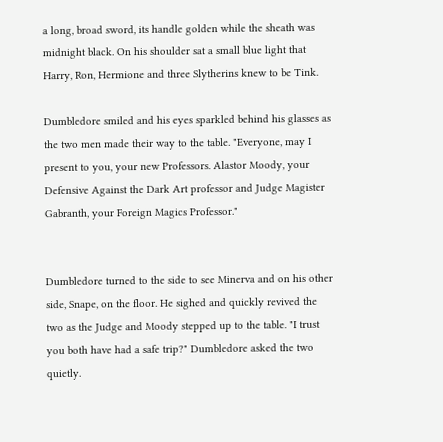a long, broad sword, its handle golden while the sheath was midnight black. On his shoulder sat a small blue light that Harry, Ron, Hermione and three Slytherins knew to be Tink.

Dumbledore smiled and his eyes sparkled behind his glasses as the two men made their way to the table. "Everyone, may I present to you, your new Professors. Alastor Moody, your Defensive Against the Dark Art professor and Judge Magister Gabranth, your Foreign Magics Professor."


Dumbledore turned to the side to see Minerva and on his other side, Snape, on the floor. He sighed and quickly revived the two as the Judge and Moody stepped up to the table. "I trust you both have had a safe trip?" Dumbledore asked the two quietly.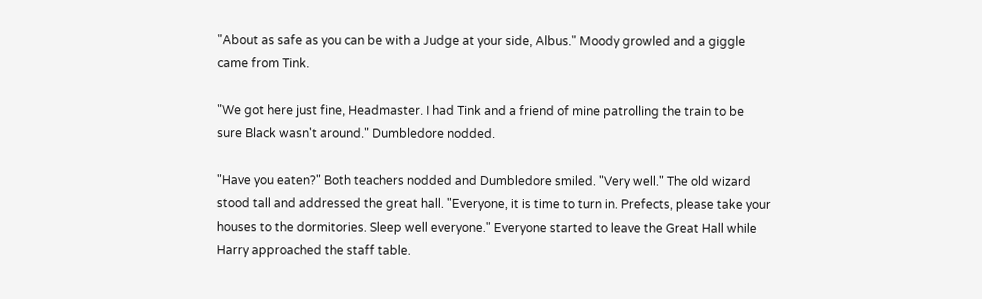"About as safe as you can be with a Judge at your side, Albus." Moody growled and a giggle came from Tink.

"We got here just fine, Headmaster. I had Tink and a friend of mine patrolling the train to be sure Black wasn't around." Dumbledore nodded.

"Have you eaten?" Both teachers nodded and Dumbledore smiled. "Very well." The old wizard stood tall and addressed the great hall. "Everyone, it is time to turn in. Prefects, please take your houses to the dormitories. Sleep well everyone." Everyone started to leave the Great Hall while Harry approached the staff table.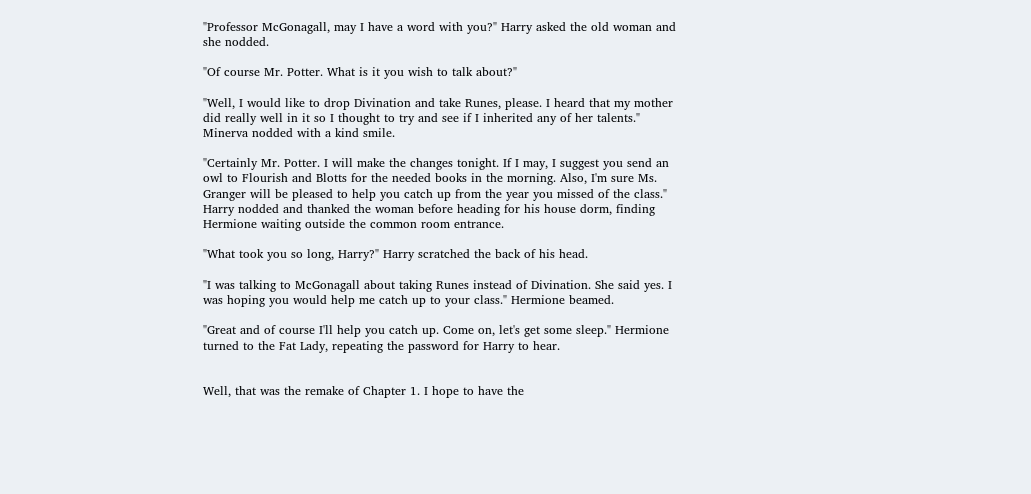"Professor McGonagall, may I have a word with you?" Harry asked the old woman and she nodded.

"Of course Mr. Potter. What is it you wish to talk about?"

"Well, I would like to drop Divination and take Runes, please. I heard that my mother did really well in it so I thought to try and see if I inherited any of her talents." Minerva nodded with a kind smile.

"Certainly Mr. Potter. I will make the changes tonight. If I may, I suggest you send an owl to Flourish and Blotts for the needed books in the morning. Also, I'm sure Ms. Granger will be pleased to help you catch up from the year you missed of the class." Harry nodded and thanked the woman before heading for his house dorm, finding Hermione waiting outside the common room entrance.

"What took you so long, Harry?" Harry scratched the back of his head.

"I was talking to McGonagall about taking Runes instead of Divination. She said yes. I was hoping you would help me catch up to your class." Hermione beamed.

"Great and of course I'll help you catch up. Come on, let's get some sleep." Hermione turned to the Fat Lady, repeating the password for Harry to hear.


Well, that was the remake of Chapter 1. I hope to have the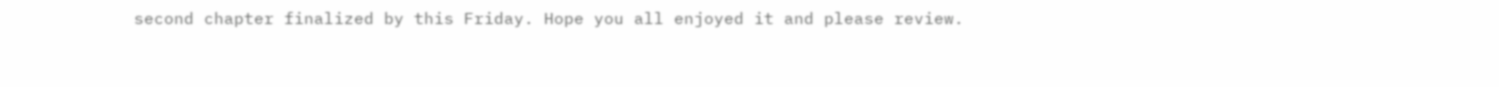second chapter finalized by this Friday. Hope you all enjoyed it and please review.